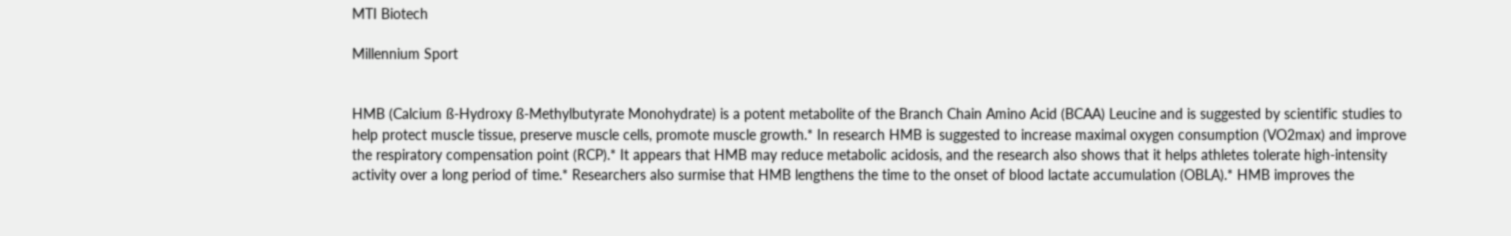MTI Biotech

Millennium Sport


HMB (Calcium ß-Hydroxy ß-Methylbutyrate Monohydrate) is a potent metabolite of the Branch Chain Amino Acid (BCAA) Leucine and is suggested by scientific studies to help protect muscle tissue, preserve muscle cells, promote muscle growth.* In research HMB is suggested to increase maximal oxygen consumption (VO2max) and improve the respiratory compensation point (RCP).* It appears that HMB may reduce metabolic acidosis, and the research also shows that it helps athletes tolerate high-intensity activity over a long period of time.* Researchers also surmise that HMB lengthens the time to the onset of blood lactate accumulation (OBLA).* HMB improves the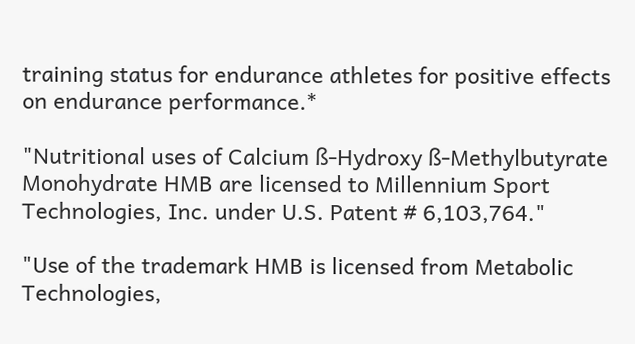training status for endurance athletes for positive effects on endurance performance.*

"Nutritional uses of Calcium ß-Hydroxy ß-Methylbutyrate Monohydrate HMB are licensed to Millennium Sport Technologies, Inc. under U.S. Patent # 6,103,764."

"Use of the trademark HMB is licensed from Metabolic Technologies,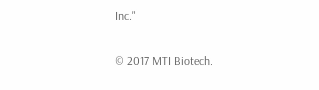Inc."

© 2017 MTI Biotech.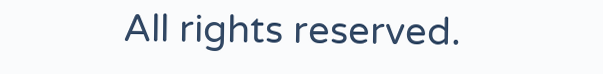All rights reserved.